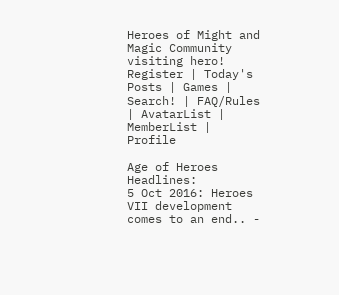Heroes of Might and Magic Community
visiting hero! Register | Today's Posts | Games | Search! | FAQ/Rules | AvatarList | MemberList | Profile

Age of Heroes Headlines:
5 Oct 2016: Heroes VII development comes to an end.. -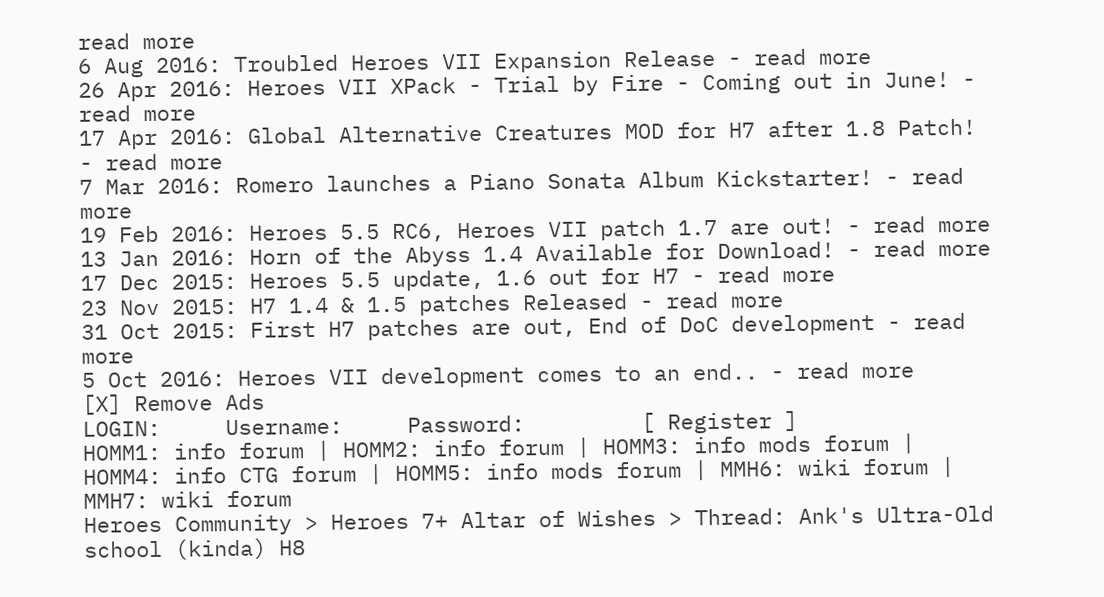read more
6 Aug 2016: Troubled Heroes VII Expansion Release - read more
26 Apr 2016: Heroes VII XPack - Trial by Fire - Coming out in June! - read more
17 Apr 2016: Global Alternative Creatures MOD for H7 after 1.8 Patch! - read more
7 Mar 2016: Romero launches a Piano Sonata Album Kickstarter! - read more
19 Feb 2016: Heroes 5.5 RC6, Heroes VII patch 1.7 are out! - read more
13 Jan 2016: Horn of the Abyss 1.4 Available for Download! - read more
17 Dec 2015: Heroes 5.5 update, 1.6 out for H7 - read more
23 Nov 2015: H7 1.4 & 1.5 patches Released - read more
31 Oct 2015: First H7 patches are out, End of DoC development - read more
5 Oct 2016: Heroes VII development comes to an end.. - read more
[X] Remove Ads
LOGIN:     Username:     Password:         [ Register ]
HOMM1: info forum | HOMM2: info forum | HOMM3: info mods forum | HOMM4: info CTG forum | HOMM5: info mods forum | MMH6: wiki forum | MMH7: wiki forum
Heroes Community > Heroes 7+ Altar of Wishes > Thread: Ank's Ultra-Old school (kinda) H8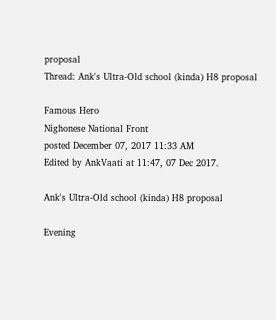proposal
Thread: Ank's Ultra-Old school (kinda) H8 proposal

Famous Hero
Nighonese National Front
posted December 07, 2017 11:33 AM
Edited by AnkVaati at 11:47, 07 Dec 2017.

Ank's Ultra-Old school (kinda) H8 proposal

Evening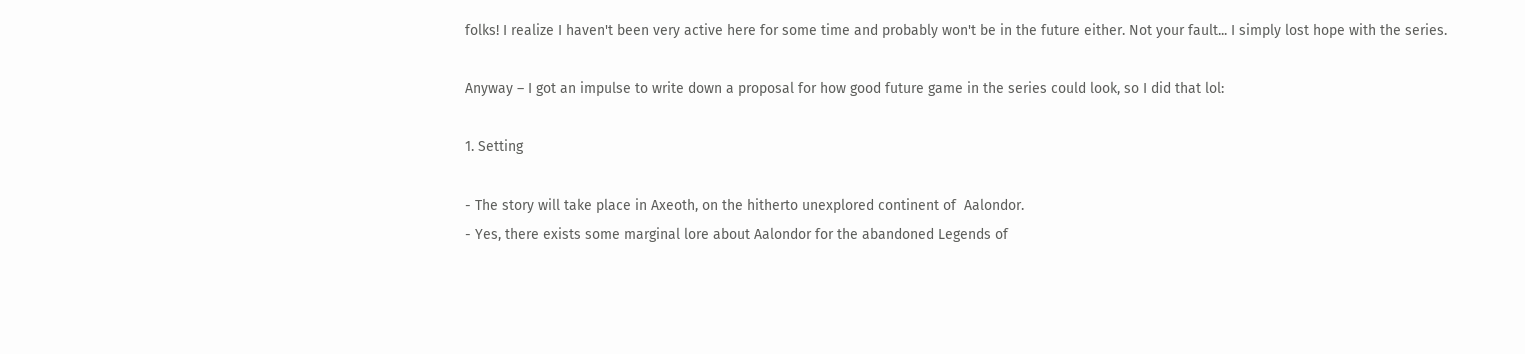folks! I realize I haven't been very active here for some time and probably won't be in the future either. Not your fault... I simply lost hope with the series.

Anyway – I got an impulse to write down a proposal for how good future game in the series could look, so I did that lol:

1. Setting

- The story will take place in Axeoth, on the hitherto unexplored continent of  Aalondor.
- Yes, there exists some marginal lore about Aalondor for the abandoned Legends of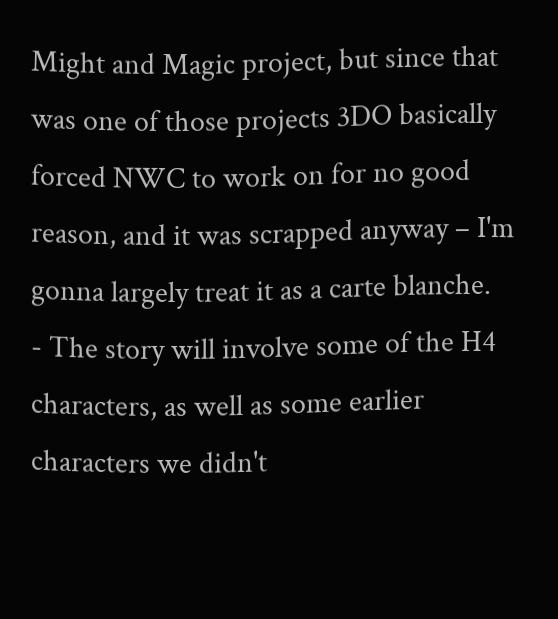Might and Magic project, but since that was one of those projects 3DO basically forced NWC to work on for no good reason, and it was scrapped anyway – I'm gonna largely treat it as a carte blanche.
- The story will involve some of the H4 characters, as well as some earlier characters we didn't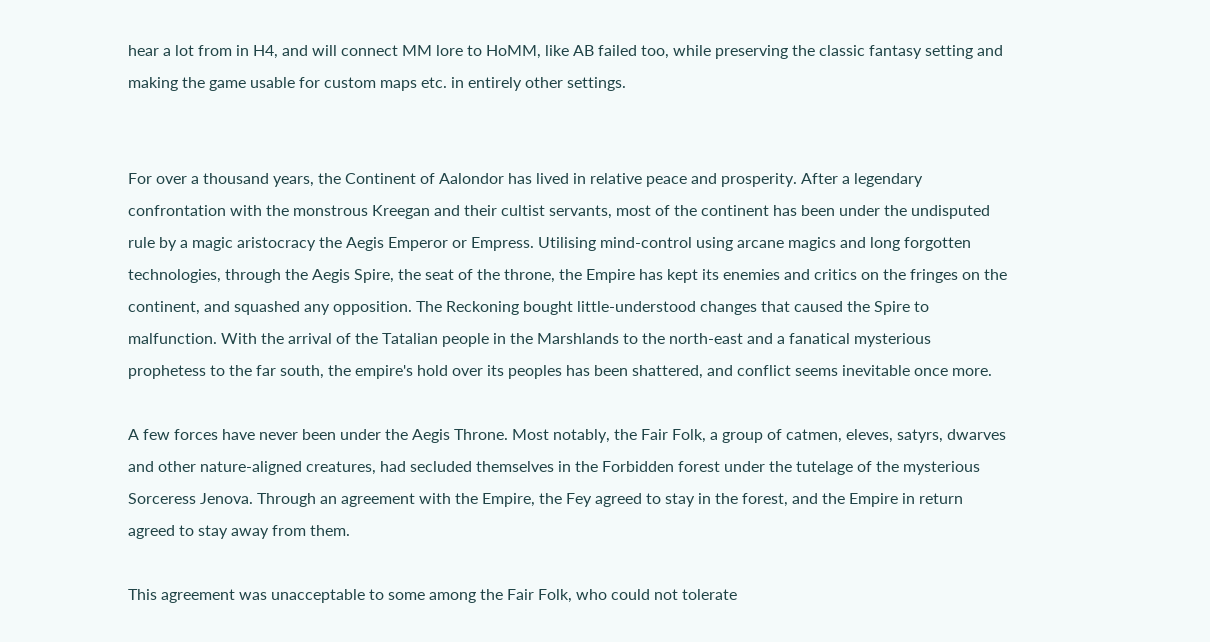hear a lot from in H4, and will connect MM lore to HoMM, like AB failed too, while preserving the classic fantasy setting and making the game usable for custom maps etc. in entirely other settings.


For over a thousand years, the Continent of Aalondor has lived in relative peace and prosperity. After a legendary confrontation with the monstrous Kreegan and their cultist servants, most of the continent has been under the undisputed rule by a magic aristocracy the Aegis Emperor or Empress. Utilising mind-control using arcane magics and long forgotten technologies, through the Aegis Spire, the seat of the throne, the Empire has kept its enemies and critics on the fringes on the continent, and squashed any opposition. The Reckoning bought little-understood changes that caused the Spire to malfunction. With the arrival of the Tatalian people in the Marshlands to the north-east and a fanatical mysterious prophetess to the far south, the empire's hold over its peoples has been shattered, and conflict seems inevitable once more.

A few forces have never been under the Aegis Throne. Most notably, the Fair Folk, a group of catmen, eleves, satyrs, dwarves and other nature-aligned creatures, had secluded themselves in the Forbidden forest under the tutelage of the mysterious Sorceress Jenova. Through an agreement with the Empire, the Fey agreed to stay in the forest, and the Empire in return agreed to stay away from them.

This agreement was unacceptable to some among the Fair Folk, who could not tolerate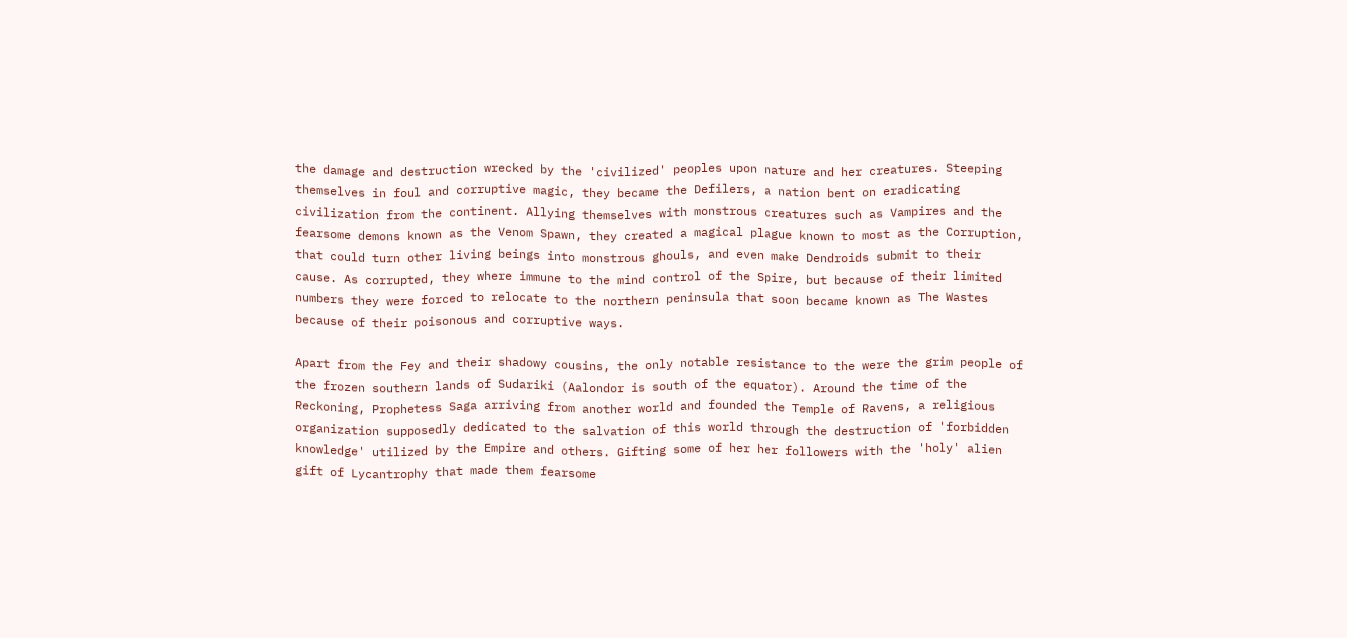the damage and destruction wrecked by the 'civilized' peoples upon nature and her creatures. Steeping themselves in foul and corruptive magic, they became the Defilers, a nation bent on eradicating civilization from the continent. Allying themselves with monstrous creatures such as Vampires and the fearsome demons known as the Venom Spawn, they created a magical plague known to most as the Corruption, that could turn other living beings into monstrous ghouls, and even make Dendroids submit to their cause. As corrupted, they where immune to the mind control of the Spire, but because of their limited numbers they were forced to relocate to the northern peninsula that soon became known as The Wastes because of their poisonous and corruptive ways.

Apart from the Fey and their shadowy cousins, the only notable resistance to the were the grim people of the frozen southern lands of Sudariki (Aalondor is south of the equator). Around the time of the Reckoning, Prophetess Saga arriving from another world and founded the Temple of Ravens, a religious organization supposedly dedicated to the salvation of this world through the destruction of 'forbidden knowledge' utilized by the Empire and others. Gifting some of her her followers with the 'holy' alien gift of Lycantrophy that made them fearsome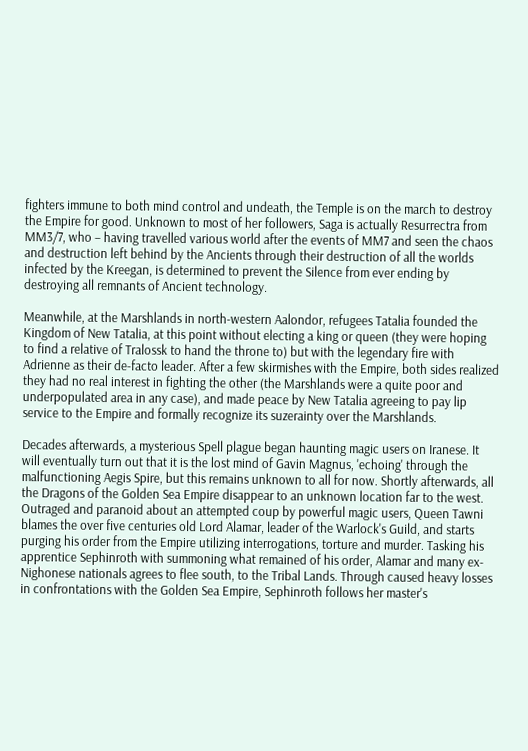fighters immune to both mind control and undeath, the Temple is on the march to destroy the Empire for good. Unknown to most of her followers, Saga is actually Resurrectra from MM3/7, who – having travelled various world after the events of MM7 and seen the chaos and destruction left behind by the Ancients through their destruction of all the worlds infected by the Kreegan, is determined to prevent the Silence from ever ending by destroying all remnants of Ancient technology.

Meanwhile, at the Marshlands in north-western Aalondor, refugees Tatalia founded the Kingdom of New Tatalia, at this point without electing a king or queen (they were hoping to find a relative of Tralossk to hand the throne to) but with the legendary fire with Adrienne as their de-facto leader. After a few skirmishes with the Empire, both sides realized they had no real interest in fighting the other (the Marshlands were a quite poor and underpopulated area in any case), and made peace by New Tatalia agreeing to pay lip service to the Empire and formally recognize its suzerainty over the Marshlands.

Decades afterwards, a mysterious Spell plague began haunting magic users on Iranese. It will eventually turn out that it is the lost mind of Gavin Magnus, 'echoing' through the malfunctioning Aegis Spire, but this remains unknown to all for now. Shortly afterwards, all the Dragons of the Golden Sea Empire disappear to an unknown location far to the west. Outraged and paranoid about an attempted coup by powerful magic users, Queen Tawni blames the over five centuries old Lord Alamar, leader of the Warlock's Guild, and starts purging his order from the Empire utilizing interrogations, torture and murder. Tasking his apprentice Sephinroth with summoning what remained of his order, Alamar and many ex-Nighonese nationals agrees to flee south, to the Tribal Lands. Through caused heavy losses in confrontations with the Golden Sea Empire, Sephinroth follows her master's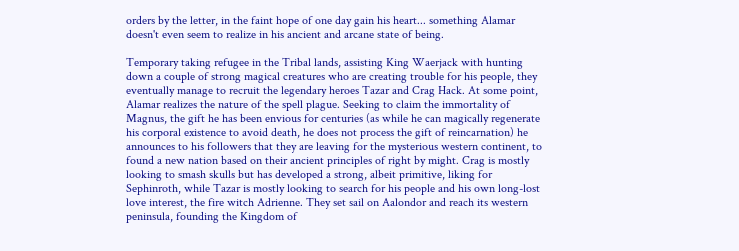orders by the letter, in the faint hope of one day gain his heart... something Alamar doesn't even seem to realize in his ancient and arcane state of being.

Temporary taking refugee in the Tribal lands, assisting King Waerjack with hunting down a couple of strong magical creatures who are creating trouble for his people, they eventually manage to recruit the legendary heroes Tazar and Crag Hack. At some point, Alamar realizes the nature of the spell plague. Seeking to claim the immortality of Magnus, the gift he has been envious for centuries (as while he can magically regenerate his corporal existence to avoid death, he does not process the gift of reincarnation) he announces to his followers that they are leaving for the mysterious western continent, to found a new nation based on their ancient principles of right by might. Crag is mostly looking to smash skulls but has developed a strong, albeit primitive, liking for Sephinroth, while Tazar is mostly looking to search for his people and his own long-lost love interest, the fire witch Adrienne. They set sail on Aalondor and reach its western peninsula, founding the Kingdom of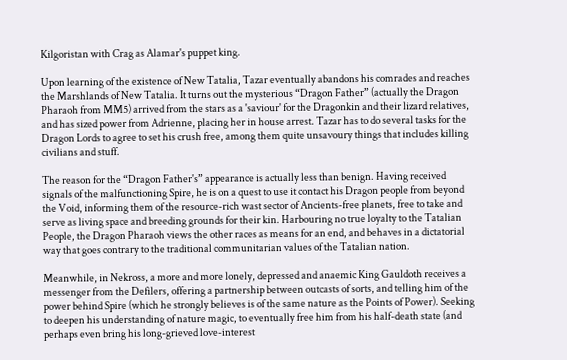Kilgoristan with Crag as Alamar's puppet king.

Upon learning of the existence of New Tatalia, Tazar eventually abandons his comrades and reaches the Marshlands of New Tatalia. It turns out the mysterious “Dragon Father” (actually the Dragon Pharaoh from MM5) arrived from the stars as a 'saviour' for the Dragonkin and their lizard relatives, and has sized power from Adrienne, placing her in house arrest. Tazar has to do several tasks for the Dragon Lords to agree to set his crush free, among them quite unsavoury things that includes killing civilians and stuff.

The reason for the “Dragon Father's” appearance is actually less than benign. Having received signals of the malfunctioning Spire, he is on a quest to use it contact his Dragon people from beyond the Void, informing them of the resource-rich wast sector of Ancients-free planets, free to take and serve as living space and breeding grounds for their kin. Harbouring no true loyalty to the Tatalian People, the Dragon Pharaoh views the other races as means for an end, and behaves in a dictatorial way that goes contrary to the traditional communitarian values of the Tatalian nation.

Meanwhile, in Nekross, a more and more lonely, depressed and anaemic King Gauldoth receives a messenger from the Defilers, offering a partnership between outcasts of sorts, and telling him of the power behind Spire (which he strongly believes is of the same nature as the Points of Power). Seeking to deepen his understanding of nature magic, to eventually free him from his half-death state (and perhaps even bring his long-grieved love-interest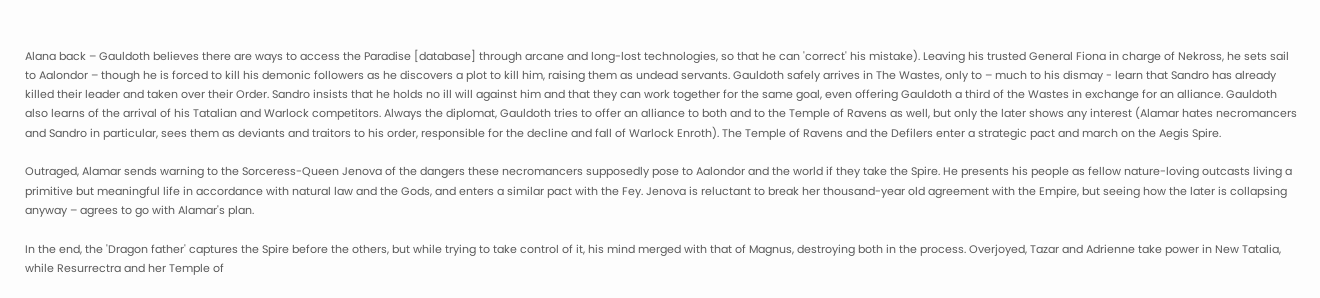Alana back – Gauldoth believes there are ways to access the Paradise [database] through arcane and long-lost technologies, so that he can 'correct' his mistake). Leaving his trusted General Fiona in charge of Nekross, he sets sail to Aalondor – though he is forced to kill his demonic followers as he discovers a plot to kill him, raising them as undead servants. Gauldoth safely arrives in The Wastes, only to – much to his dismay - learn that Sandro has already killed their leader and taken over their Order. Sandro insists that he holds no ill will against him and that they can work together for the same goal, even offering Gauldoth a third of the Wastes in exchange for an alliance. Gauldoth also learns of the arrival of his Tatalian and Warlock competitors. Always the diplomat, Gauldoth tries to offer an alliance to both and to the Temple of Ravens as well, but only the later shows any interest (Alamar hates necromancers and Sandro in particular, sees them as deviants and traitors to his order, responsible for the decline and fall of Warlock Enroth). The Temple of Ravens and the Defilers enter a strategic pact and march on the Aegis Spire.

Outraged, Alamar sends warning to the Sorceress-Queen Jenova of the dangers these necromancers supposedly pose to Aalondor and the world if they take the Spire. He presents his people as fellow nature-loving outcasts living a primitive but meaningful life in accordance with natural law and the Gods, and enters a similar pact with the Fey. Jenova is reluctant to break her thousand-year old agreement with the Empire, but seeing how the later is collapsing anyway – agrees to go with Alamar's plan.

In the end, the 'Dragon father' captures the Spire before the others, but while trying to take control of it, his mind merged with that of Magnus, destroying both in the process. Overjoyed, Tazar and Adrienne take power in New Tatalia, while Resurrectra and her Temple of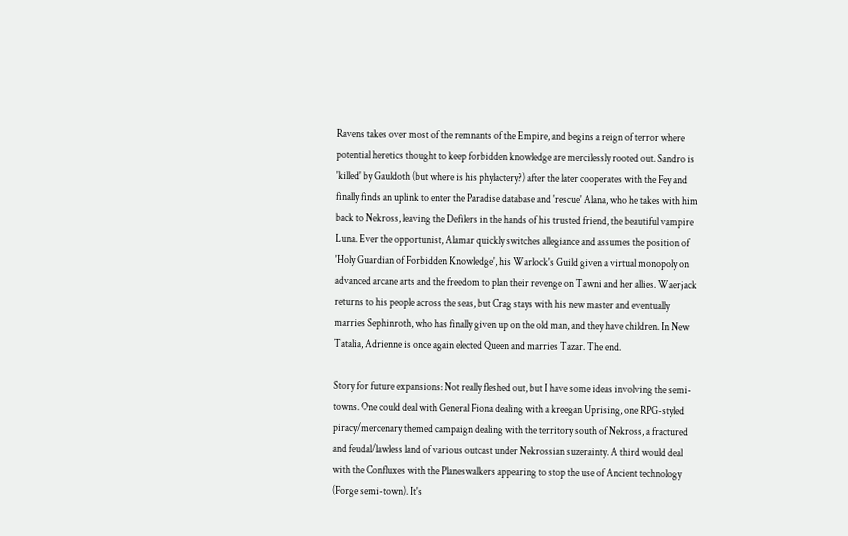Ravens takes over most of the remnants of the Empire, and begins a reign of terror where potential heretics thought to keep forbidden knowledge are mercilessly rooted out. Sandro is 'killed' by Gauldoth (but where is his phylactery?) after the later cooperates with the Fey and finally finds an uplink to enter the Paradise database and 'rescue' Alana, who he takes with him back to Nekross, leaving the Defilers in the hands of his trusted friend, the beautiful vampire Luna. Ever the opportunist, Alamar quickly switches allegiance and assumes the position of 'Holy Guardian of Forbidden Knowledge', his Warlock's Guild given a virtual monopoly on advanced arcane arts and the freedom to plan their revenge on Tawni and her allies. Waerjack returns to his people across the seas, but Crag stays with his new master and eventually marries Sephinroth, who has finally given up on the old man, and they have children. In New Tatalia, Adrienne is once again elected Queen and marries Tazar. The end.

Story for future expansions: Not really fleshed out, but I have some ideas involving the semi-towns. One could deal with General Fiona dealing with a kreegan Uprising, one RPG-styled piracy/mercenary themed campaign dealing with the territory south of Nekross, a fractured and feudal/lawless land of various outcast under Nekrossian suzerainty. A third would deal with the Confluxes with the Planeswalkers appearing to stop the use of Ancient technology (Forge semi-town). It's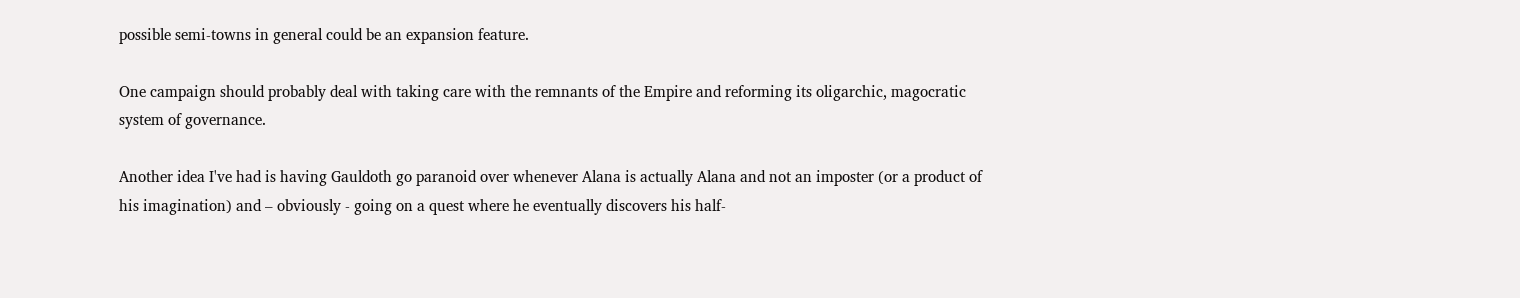possible semi-towns in general could be an expansion feature.

One campaign should probably deal with taking care with the remnants of the Empire and reforming its oligarchic, magocratic system of governance.

Another idea I've had is having Gauldoth go paranoid over whenever Alana is actually Alana and not an imposter (or a product of his imagination) and – obviously - going on a quest where he eventually discovers his half-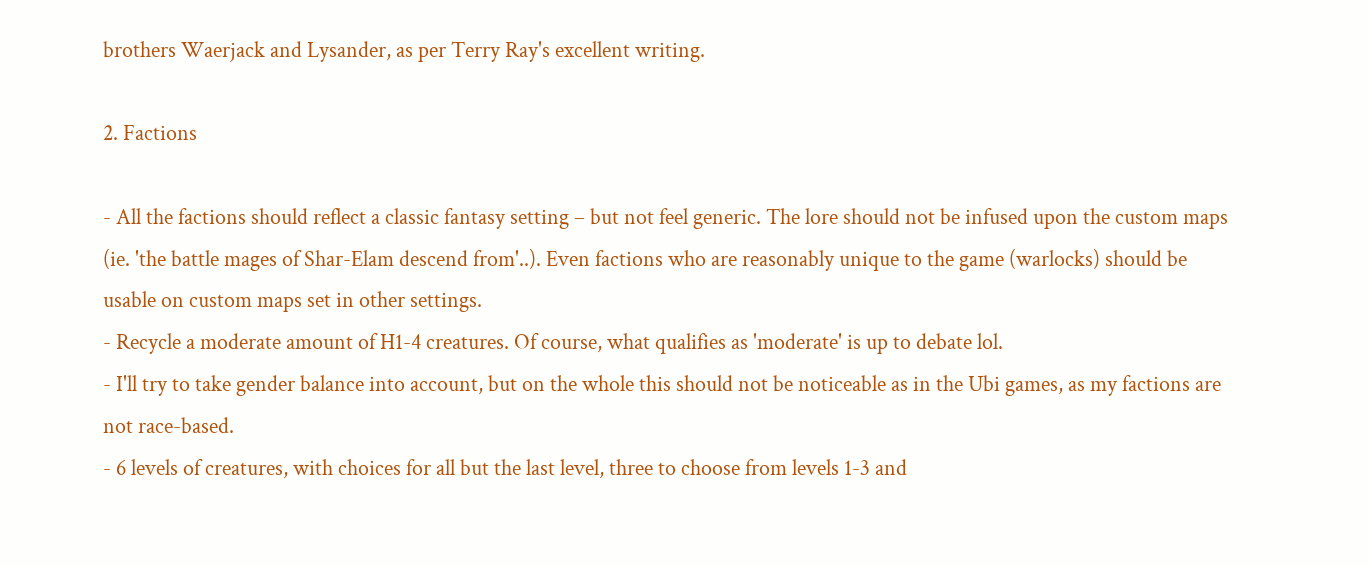brothers Waerjack and Lysander, as per Terry Ray's excellent writing.

2. Factions

- All the factions should reflect a classic fantasy setting – but not feel generic. The lore should not be infused upon the custom maps (ie. 'the battle mages of Shar-Elam descend from'..). Even factions who are reasonably unique to the game (warlocks) should be usable on custom maps set in other settings.
- Recycle a moderate amount of H1-4 creatures. Of course, what qualifies as 'moderate' is up to debate lol.
- I'll try to take gender balance into account, but on the whole this should not be noticeable as in the Ubi games, as my factions are not race-based.
- 6 levels of creatures, with choices for all but the last level, three to choose from levels 1-3 and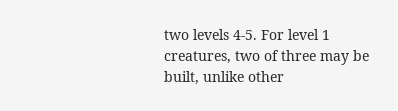two levels 4-5. For level 1 creatures, two of three may be built, unlike other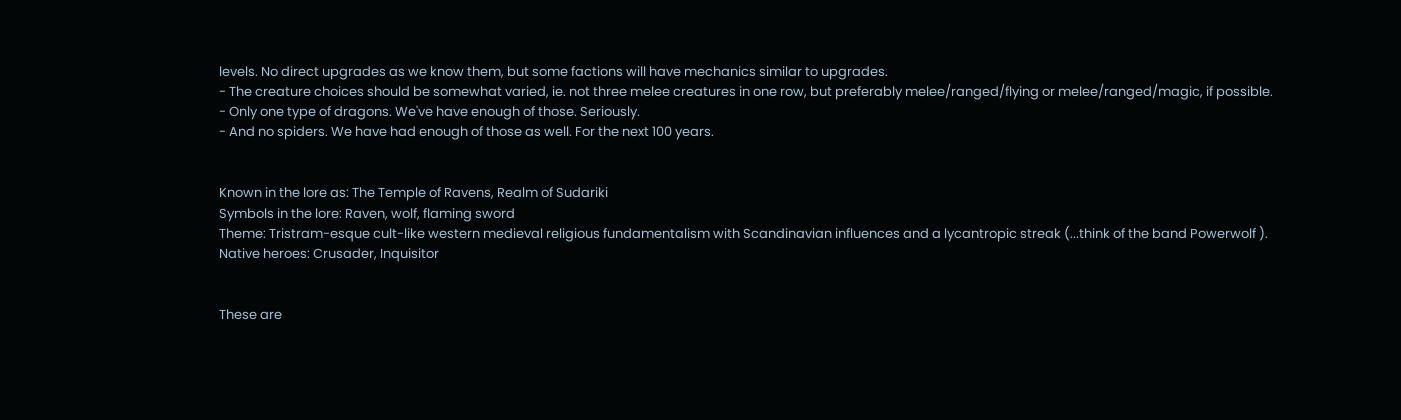levels. No direct upgrades as we know them, but some factions will have mechanics similar to upgrades.
- The creature choices should be somewhat varied, ie. not three melee creatures in one row, but preferably melee/ranged/flying or melee/ranged/magic, if possible.
- Only one type of dragons. We've have enough of those. Seriously.
- And no spiders. We have had enough of those as well. For the next 100 years.


Known in the lore as: The Temple of Ravens, Realm of Sudariki
Symbols in the lore: Raven, wolf, flaming sword
Theme: Tristram-esque cult-like western medieval religious fundamentalism with Scandinavian influences and a lycantropic streak (...think of the band Powerwolf ).
Native heroes: Crusader, Inquisitor


These are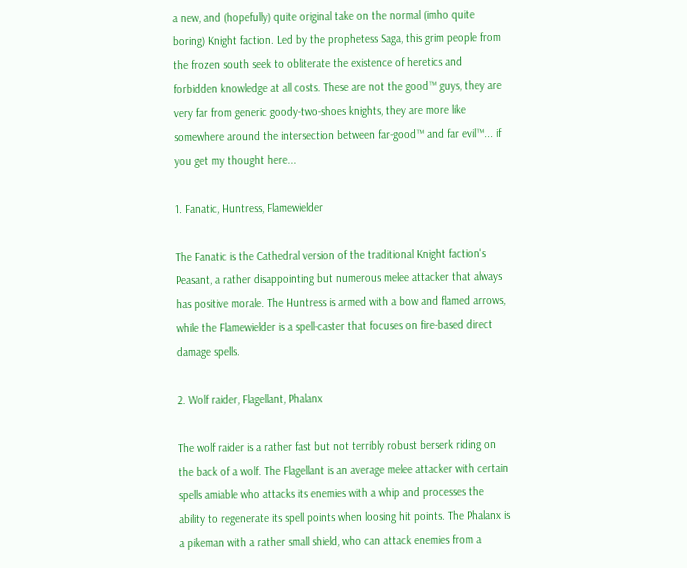a new, and (hopefully) quite original take on the normal (imho quite boring) Knight faction. Led by the prophetess Saga, this grim people from the frozen south seek to obliterate the existence of heretics and forbidden knowledge at all costs. These are not the good™ guys, they are very far from generic goody-two-shoes knights, they are more like somewhere around the intersection between far-good™ and far evil™... if you get my thought here...

1. Fanatic, Huntress, Flamewielder

The Fanatic is the Cathedral version of the traditional Knight faction's Peasant, a rather disappointing but numerous melee attacker that always has positive morale. The Huntress is armed with a bow and flamed arrows, while the Flamewielder is a spell-caster that focuses on fire-based direct damage spells.

2. Wolf raider, Flagellant, Phalanx

The wolf raider is a rather fast but not terribly robust berserk riding on the back of a wolf. The Flagellant is an average melee attacker with certain spells amiable who attacks its enemies with a whip and processes the ability to regenerate its spell points when loosing hit points. The Phalanx is a pikeman with a rather small shield, who can attack enemies from a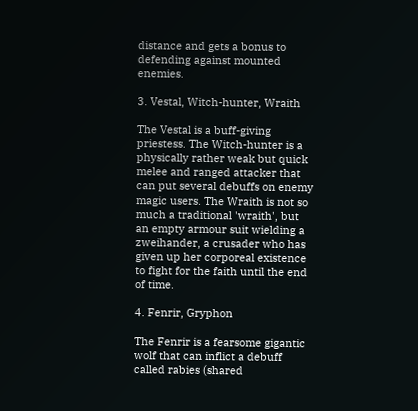distance and gets a bonus to defending against mounted enemies.

3. Vestal, Witch-hunter, Wraith

The Vestal is a buff-giving priestess. The Witch-hunter is a physically rather weak but quick melee and ranged attacker that can put several debuffs on enemy magic users. The Wraith is not so much a traditional 'wraith', but an empty armour suit wielding a zweihander, a crusader who has given up her corporeal existence to fight for the faith until the end of time.

4. Fenrir, Gryphon

The Fenrir is a fearsome gigantic wolf that can inflict a debuff called rabies (shared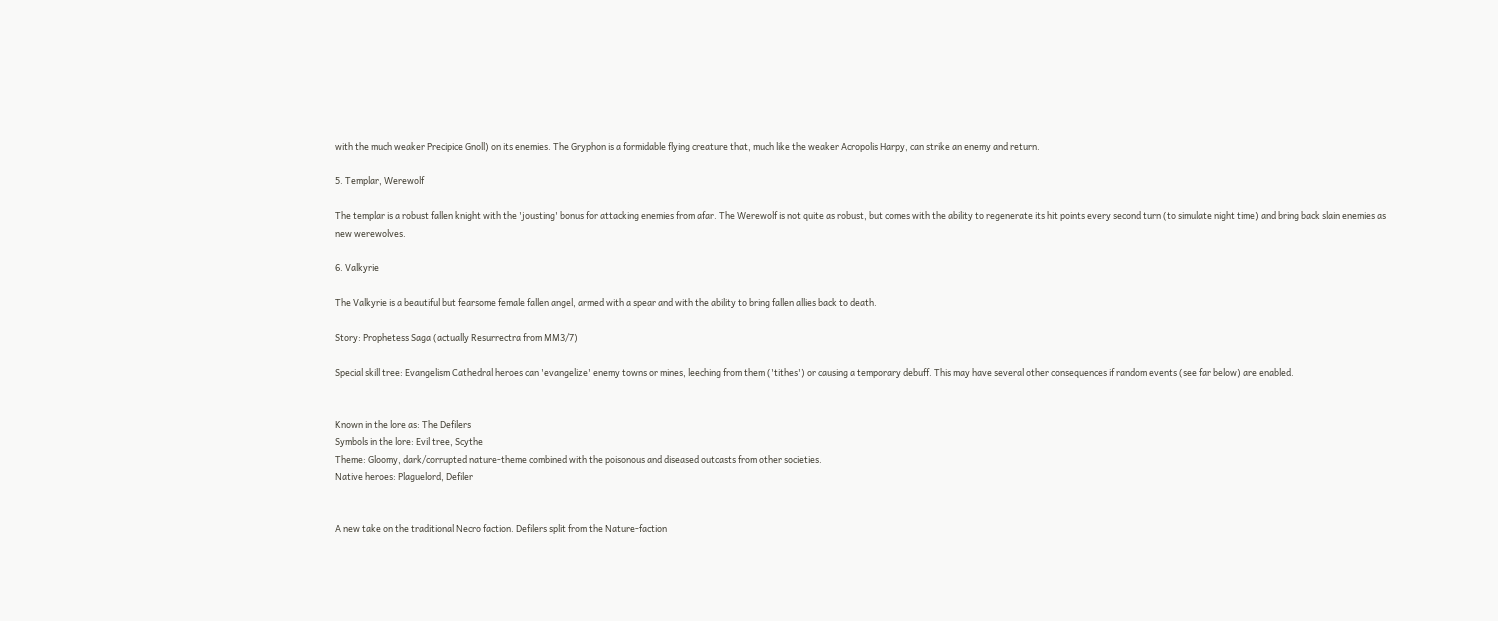with the much weaker Precipice Gnoll) on its enemies. The Gryphon is a formidable flying creature that, much like the weaker Acropolis Harpy, can strike an enemy and return.

5. Templar, Werewolf

The templar is a robust fallen knight with the 'jousting' bonus for attacking enemies from afar. The Werewolf is not quite as robust, but comes with the ability to regenerate its hit points every second turn (to simulate night time) and bring back slain enemies as new werewolves.

6. Valkyrie

The Valkyrie is a beautiful but fearsome female fallen angel, armed with a spear and with the ability to bring fallen allies back to death.

Story: Prophetess Saga (actually Resurrectra from MM3/7)

Special skill tree: Evangelism Cathedral heroes can 'evangelize' enemy towns or mines, leeching from them ('tithes') or causing a temporary debuff. This may have several other consequences if random events (see far below) are enabled.


Known in the lore as: The Defilers
Symbols in the lore: Evil tree, Scythe
Theme: Gloomy, dark/corrupted nature-theme combined with the poisonous and diseased outcasts from other societies.
Native heroes: Plaguelord, Defiler


A new take on the traditional Necro faction. Defilers split from the Nature-faction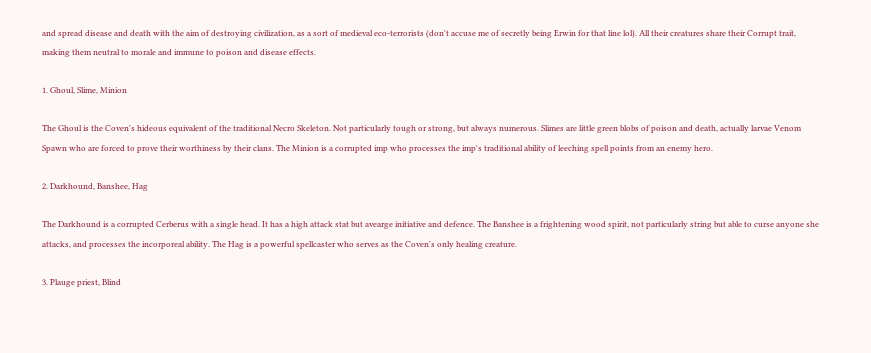and spread disease and death with the aim of destroying civilization, as a sort of medieval eco-terrorists (don't accuse me of secretly being Erwin for that line lol). All their creatures share their Corrupt trait, making them neutral to morale and immune to poison and disease effects.

1. Ghoul, Slime, Minion

The Ghoul is the Coven's hideous equivalent of the traditional Necro Skeleton. Not particularly tough or strong, but always numerous. Slimes are little green blobs of poison and death, actually larvae Venom Spawn who are forced to prove their worthiness by their clans. The Minion is a corrupted imp who processes the imp's traditional ability of leeching spell points from an enemy hero.

2. Darkhound, Banshee, Hag

The Darkhound is a corrupted Cerberus with a single head. It has a high attack stat but avearge initiative and defence. The Banshee is a frightening wood spirit, not particularly string but able to curse anyone she attacks, and processes the incorporeal ability. The Hag is a powerful spellcaster who serves as the Coven's only healing creature.

3. Plauge priest, Blind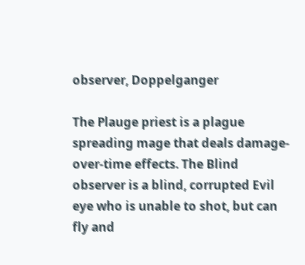observer, Doppelganger

The Plauge priest is a plague spreading mage that deals damage-over-time effects. The Blind observer is a blind, corrupted Evil eye who is unable to shot, but can fly and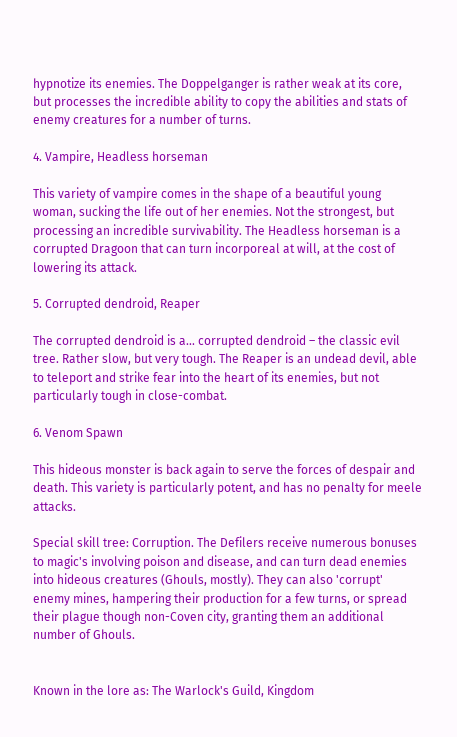hypnotize its enemies. The Doppelganger is rather weak at its core, but processes the incredible ability to copy the abilities and stats of enemy creatures for a number of turns.

4. Vampire, Headless horseman

This variety of vampire comes in the shape of a beautiful young woman, sucking the life out of her enemies. Not the strongest, but processing an incredible survivability. The Headless horseman is a corrupted Dragoon that can turn incorporeal at will, at the cost of lowering its attack.

5. Corrupted dendroid, Reaper

The corrupted dendroid is a... corrupted dendroid – the classic evil tree. Rather slow, but very tough. The Reaper is an undead devil, able to teleport and strike fear into the heart of its enemies, but not particularly tough in close-combat.

6. Venom Spawn

This hideous monster is back again to serve the forces of despair and death. This variety is particularly potent, and has no penalty for meele attacks.

Special skill tree: Corruption. The Defilers receive numerous bonuses to magic's involving poison and disease, and can turn dead enemies into hideous creatures (Ghouls, mostly). They can also 'corrupt' enemy mines, hampering their production for a few turns, or spread their plague though non-Coven city, granting them an additional number of Ghouls.


Known in the lore as: The Warlock's Guild, Kingdom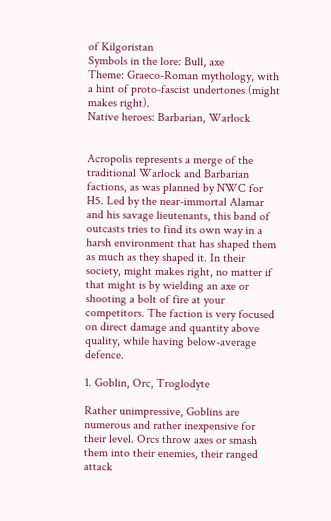of Kilgoristan
Symbols in the lore: Bull, axe
Theme: Graeco-Roman mythology, with a hint of proto-fascist undertones (might makes right).
Native heroes: Barbarian, Warlock


Acropolis represents a merge of the traditional Warlock and Barbarian factions, as was planned by NWC for H5. Led by the near-immortal Alamar and his savage lieutenants, this band of outcasts tries to find its own way in a harsh environment that has shaped them as much as they shaped it. In their society, might makes right, no matter if that might is by wielding an axe or shooting a bolt of fire at your competitors. The faction is very focused on direct damage and quantity above quality, while having below-average defence.

1. Goblin, Orc, Troglodyte

Rather unimpressive, Goblins are numerous and rather inexpensive for their level. Orcs throw axes or smash them into their enemies, their ranged attack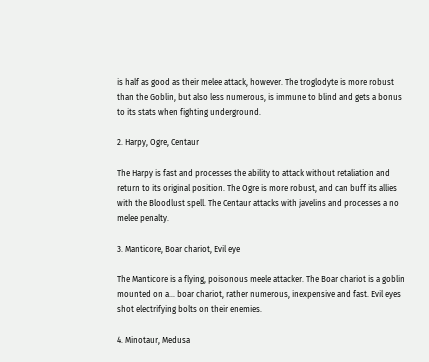is half as good as their melee attack, however. The troglodyte is more robust than the Goblin, but also less numerous, is immune to blind and gets a bonus to its stats when fighting underground.

2. Harpy, Ogre, Centaur

The Harpy is fast and processes the ability to attack without retaliation and return to its original position. The Ogre is more robust, and can buff its allies with the Bloodlust spell. The Centaur attacks with javelins and processes a no melee penalty.

3. Manticore, Boar chariot, Evil eye

The Manticore is a flying, poisonous meele attacker. The Boar chariot is a goblin mounted on a... boar chariot, rather numerous, inexpensive and fast. Evil eyes shot electrifying bolts on their enemies.

4. Minotaur, Medusa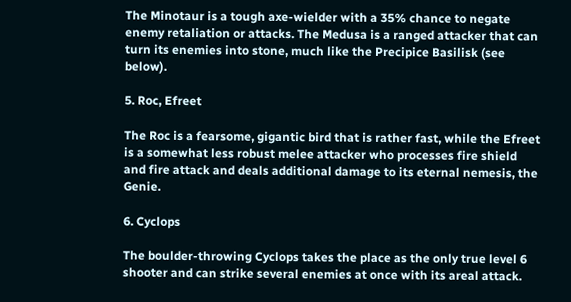The Minotaur is a tough axe-wielder with a 35% chance to negate enemy retaliation or attacks. The Medusa is a ranged attacker that can turn its enemies into stone, much like the Precipice Basilisk (see below).

5. Roc, Efreet

The Roc is a fearsome, gigantic bird that is rather fast, while the Efreet is a somewhat less robust melee attacker who processes fire shield and fire attack and deals additional damage to its eternal nemesis, the Genie.

6. Cyclops

The boulder-throwing Cyclops takes the place as the only true level 6 shooter and can strike several enemies at once with its areal attack.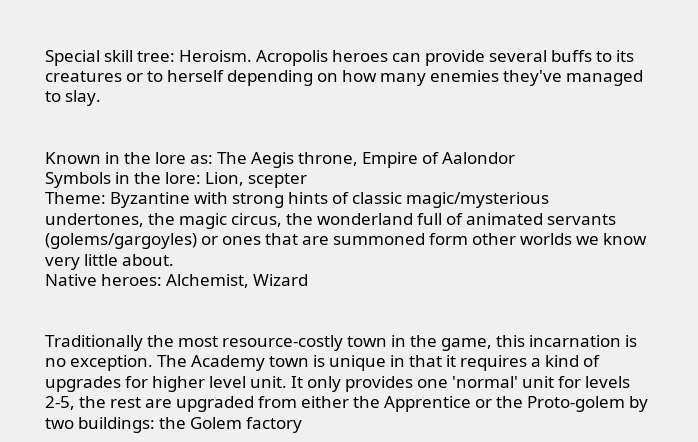Special skill tree: Heroism. Acropolis heroes can provide several buffs to its creatures or to herself depending on how many enemies they've managed to slay.


Known in the lore as: The Aegis throne, Empire of Aalondor
Symbols in the lore: Lion, scepter
Theme: Byzantine with strong hints of classic magic/mysterious undertones, the magic circus, the wonderland full of animated servants (golems/gargoyles) or ones that are summoned form other worlds we know very little about.
Native heroes: Alchemist, Wizard


Traditionally the most resource-costly town in the game, this incarnation is no exception. The Academy town is unique in that it requires a kind of upgrades for higher level unit. It only provides one 'normal' unit for levels 2-5, the rest are upgraded from either the Apprentice or the Proto-golem by two buildings: the Golem factory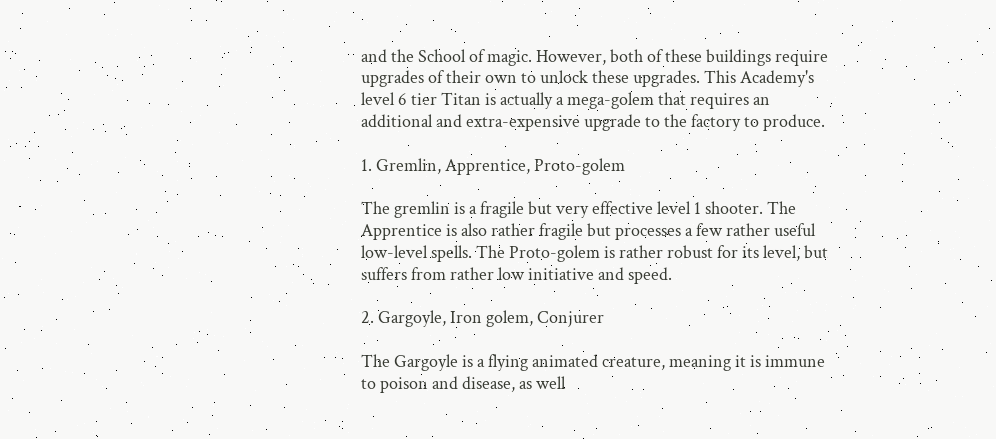and the School of magic. However, both of these buildings require upgrades of their own to unlock these upgrades. This Academy's level 6 tier Titan is actually a mega-golem that requires an additional and extra-expensive upgrade to the factory to produce.

1. Gremlin, Apprentice, Proto-golem

The gremlin is a fragile but very effective level 1 shooter. The Apprentice is also rather fragile but processes a few rather useful low-level spells. The Proto-golem is rather robust for its level, but suffers from rather low initiative and speed.

2. Gargoyle, Iron golem, Conjurer

The Gargoyle is a flying animated creature, meaning it is immune to poison and disease, as well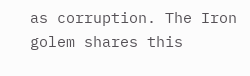as corruption. The Iron golem shares this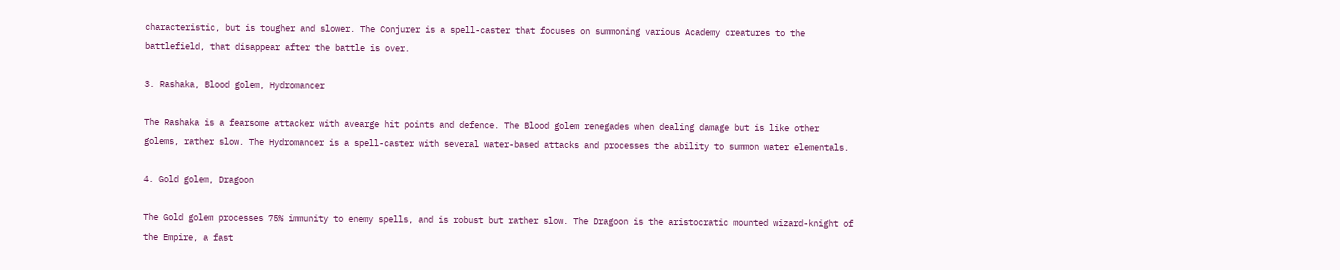characteristic, but is tougher and slower. The Conjurer is a spell-caster that focuses on summoning various Academy creatures to the battlefield, that disappear after the battle is over.

3. Rashaka, Blood golem, Hydromancer

The Rashaka is a fearsome attacker with avearge hit points and defence. The Blood golem renegades when dealing damage but is like other golems, rather slow. The Hydromancer is a spell-caster with several water-based attacks and processes the ability to summon water elementals.

4. Gold golem, Dragoon

The Gold golem processes 75% immunity to enemy spells, and is robust but rather slow. The Dragoon is the aristocratic mounted wizard-knight of the Empire, a fast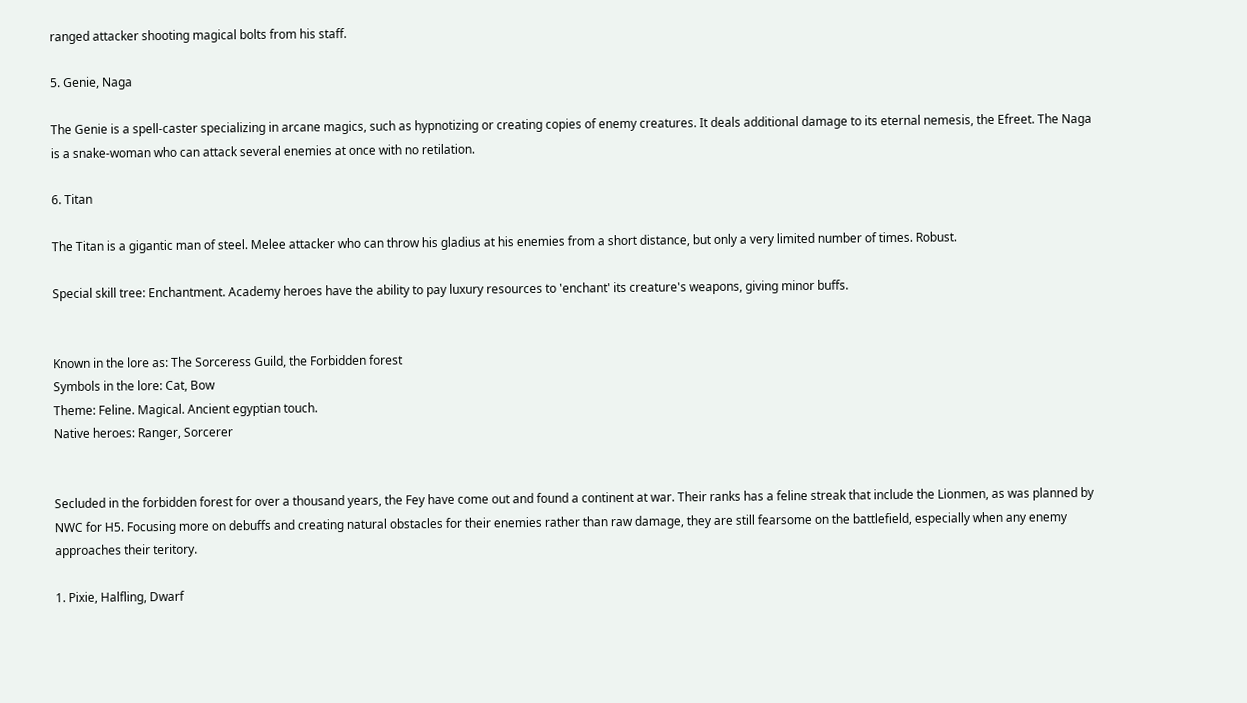ranged attacker shooting magical bolts from his staff.

5. Genie, Naga

The Genie is a spell-caster specializing in arcane magics, such as hypnotizing or creating copies of enemy creatures. It deals additional damage to its eternal nemesis, the Efreet. The Naga is a snake-woman who can attack several enemies at once with no retilation.

6. Titan

The Titan is a gigantic man of steel. Melee attacker who can throw his gladius at his enemies from a short distance, but only a very limited number of times. Robust.

Special skill tree: Enchantment. Academy heroes have the ability to pay luxury resources to 'enchant' its creature's weapons, giving minor buffs.


Known in the lore as: The Sorceress Guild, the Forbidden forest
Symbols in the lore: Cat, Bow
Theme: Feline. Magical. Ancient egyptian touch.
Native heroes: Ranger, Sorcerer


Secluded in the forbidden forest for over a thousand years, the Fey have come out and found a continent at war. Their ranks has a feline streak that include the Lionmen, as was planned by NWC for H5. Focusing more on debuffs and creating natural obstacles for their enemies rather than raw damage, they are still fearsome on the battlefield, especially when any enemy approaches their teritory.

1. Pixie, Halfling, Dwarf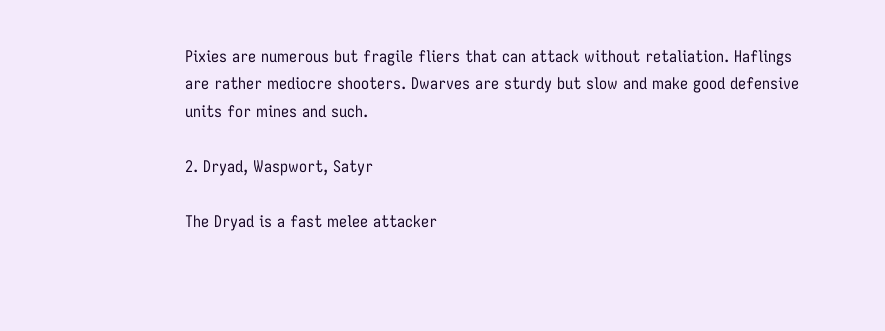Pixies are numerous but fragile fliers that can attack without retaliation. Haflings are rather mediocre shooters. Dwarves are sturdy but slow and make good defensive units for mines and such.

2. Dryad, Waspwort, Satyr

The Dryad is a fast melee attacker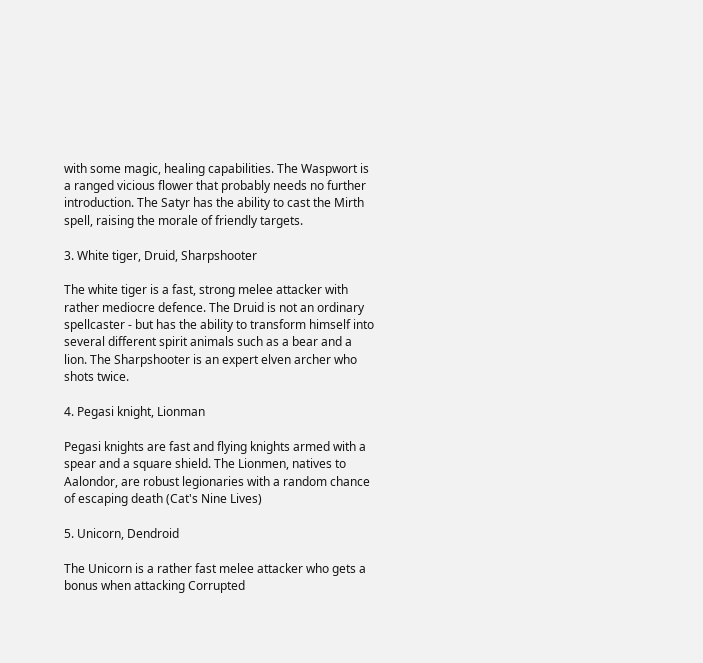with some magic, healing capabilities. The Waspwort is a ranged vicious flower that probably needs no further introduction. The Satyr has the ability to cast the Mirth spell, raising the morale of friendly targets.

3. White tiger, Druid, Sharpshooter

The white tiger is a fast, strong melee attacker with rather mediocre defence. The Druid is not an ordinary spellcaster - but has the ability to transform himself into several different spirit animals such as a bear and a lion. The Sharpshooter is an expert elven archer who shots twice.

4. Pegasi knight, Lionman

Pegasi knights are fast and flying knights armed with a spear and a square shield. The Lionmen, natives to Aalondor, are robust legionaries with a random chance of escaping death (Cat's Nine Lives)

5. Unicorn, Dendroid

The Unicorn is a rather fast melee attacker who gets a bonus when attacking Corrupted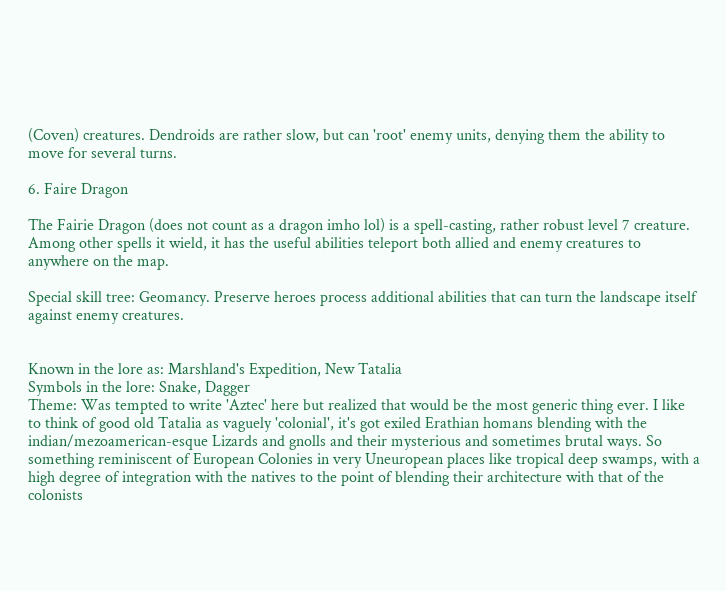(Coven) creatures. Dendroids are rather slow, but can 'root' enemy units, denying them the ability to move for several turns.

6. Faire Dragon

The Fairie Dragon (does not count as a dragon imho lol) is a spell-casting, rather robust level 7 creature. Among other spells it wield, it has the useful abilities teleport both allied and enemy creatures to anywhere on the map.

Special skill tree: Geomancy. Preserve heroes process additional abilities that can turn the landscape itself against enemy creatures.


Known in the lore as: Marshland's Expedition, New Tatalia
Symbols in the lore: Snake, Dagger
Theme: Was tempted to write 'Aztec' here but realized that would be the most generic thing ever. I like to think of good old Tatalia as vaguely 'colonial', it's got exiled Erathian homans blending with the indian/mezoamerican-esque Lizards and gnolls and their mysterious and sometimes brutal ways. So something reminiscent of European Colonies in very Uneuropean places like tropical deep swamps, with a high degree of integration with the natives to the point of blending their architecture with that of the colonists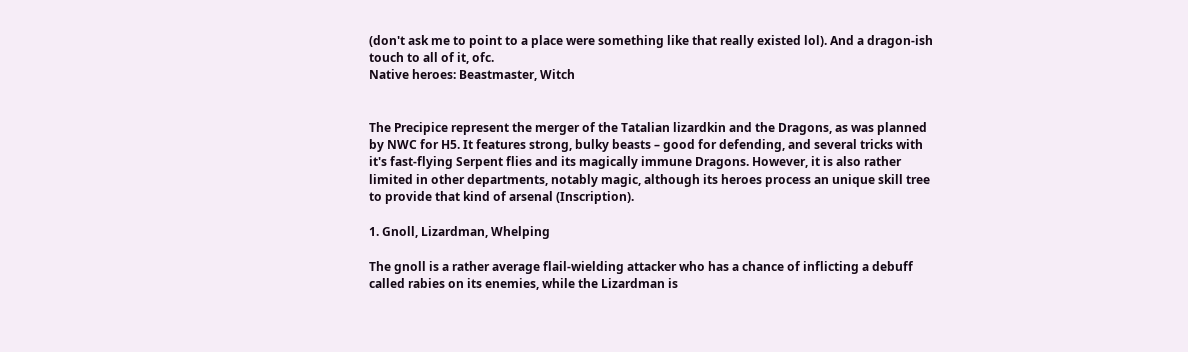(don't ask me to point to a place were something like that really existed lol). And a dragon-ish touch to all of it, ofc.
Native heroes: Beastmaster, Witch


The Precipice represent the merger of the Tatalian lizardkin and the Dragons, as was planned by NWC for H5. It features strong, bulky beasts – good for defending, and several tricks with it's fast-flying Serpent flies and its magically immune Dragons. However, it is also rather limited in other departments, notably magic, although its heroes process an unique skill tree to provide that kind of arsenal (Inscription).

1. Gnoll, Lizardman, Whelping

The gnoll is a rather average flail-wielding attacker who has a chance of inflicting a debuff called rabies on its enemies, while the Lizardman is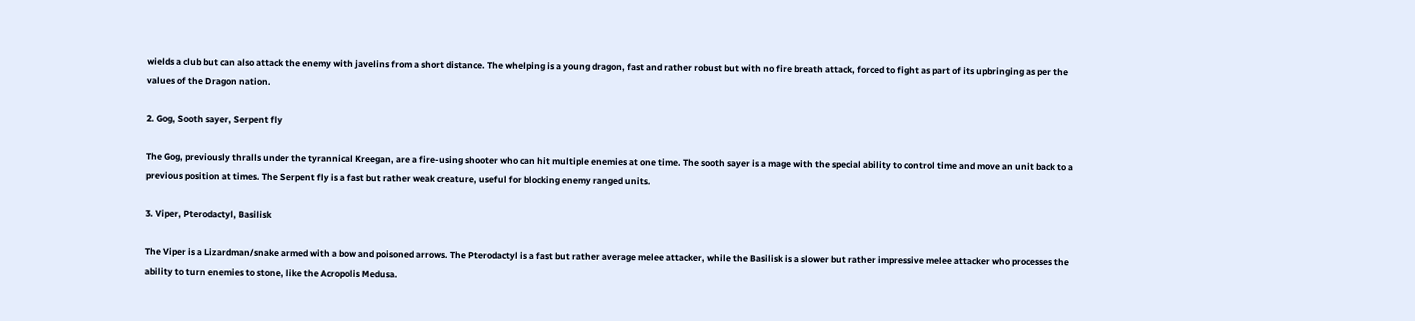wields a club but can also attack the enemy with javelins from a short distance. The whelping is a young dragon, fast and rather robust but with no fire breath attack, forced to fight as part of its upbringing as per the values of the Dragon nation.

2. Gog, Sooth sayer, Serpent fly

The Gog, previously thralls under the tyrannical Kreegan, are a fire-using shooter who can hit multiple enemies at one time. The sooth sayer is a mage with the special ability to control time and move an unit back to a previous position at times. The Serpent fly is a fast but rather weak creature, useful for blocking enemy ranged units.

3. Viper, Pterodactyl, Basilisk

The Viper is a Lizardman/snake armed with a bow and poisoned arrows. The Pterodactyl is a fast but rather average melee attacker, while the Basilisk is a slower but rather impressive melee attacker who processes the ability to turn enemies to stone, like the Acropolis Medusa.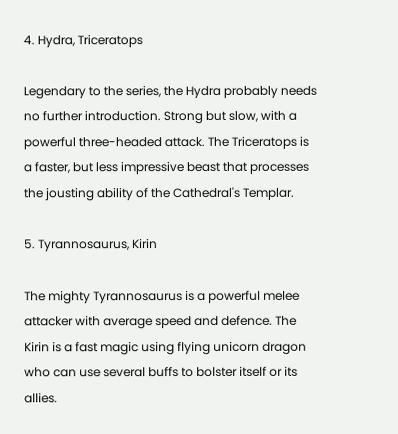4. Hydra, Triceratops

Legendary to the series, the Hydra probably needs no further introduction. Strong but slow, with a powerful three-headed attack. The Triceratops is a faster, but less impressive beast that processes the jousting ability of the Cathedral's Templar.

5. Tyrannosaurus, Kirin

The mighty Tyrannosaurus is a powerful melee attacker with average speed and defence. The Kirin is a fast magic using flying unicorn dragon who can use several buffs to bolster itself or its allies.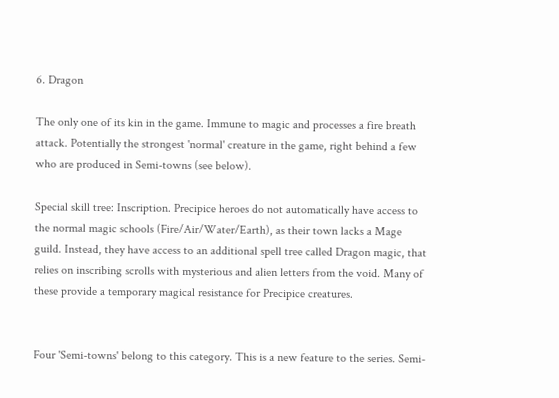6. Dragon

The only one of its kin in the game. Immune to magic and processes a fire breath attack. Potentially the strongest 'normal' creature in the game, right behind a few who are produced in Semi-towns (see below).

Special skill tree: Inscription. Precipice heroes do not automatically have access to the normal magic schools (Fire/Air/Water/Earth), as their town lacks a Mage guild. Instead, they have access to an additional spell tree called Dragon magic, that relies on inscribing scrolls with mysterious and alien letters from the void. Many of these provide a temporary magical resistance for Precipice creatures.


Four 'Semi-towns' belong to this category. This is a new feature to the series. Semi-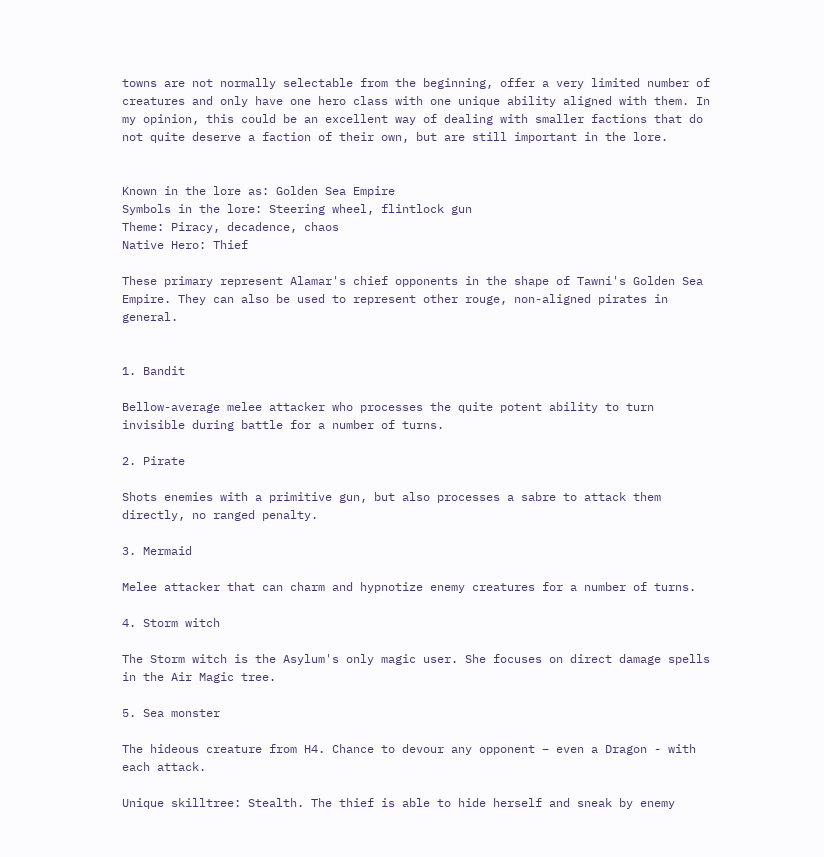towns are not normally selectable from the beginning, offer a very limited number of creatures and only have one hero class with one unique ability aligned with them. In my opinion, this could be an excellent way of dealing with smaller factions that do not quite deserve a faction of their own, but are still important in the lore.


Known in the lore as: Golden Sea Empire
Symbols in the lore: Steering wheel, flintlock gun
Theme: Piracy, decadence, chaos
Native Hero: Thief

These primary represent Alamar's chief opponents in the shape of Tawni's Golden Sea Empire. They can also be used to represent other rouge, non-aligned pirates in general.


1. Bandit

Bellow-average melee attacker who processes the quite potent ability to turn invisible during battle for a number of turns.

2. Pirate

Shots enemies with a primitive gun, but also processes a sabre to attack them directly, no ranged penalty.

3. Mermaid

Melee attacker that can charm and hypnotize enemy creatures for a number of turns.

4. Storm witch

The Storm witch is the Asylum's only magic user. She focuses on direct damage spells in the Air Magic tree.

5. Sea monster

The hideous creature from H4. Chance to devour any opponent – even a Dragon - with each attack.

Unique skilltree: Stealth. The thief is able to hide herself and sneak by enemy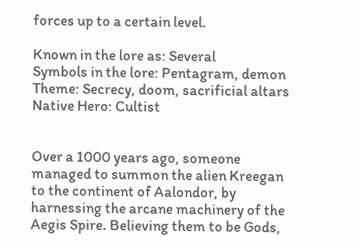forces up to a certain level.

Known in the lore as: Several
Symbols in the lore: Pentagram, demon
Theme: Secrecy, doom, sacrificial altars
Native Hero: Cultist


Over a 1000 years ago, someone managed to summon the alien Kreegan to the continent of Aalondor, by harnessing the arcane machinery of the Aegis Spire. Believing them to be Gods,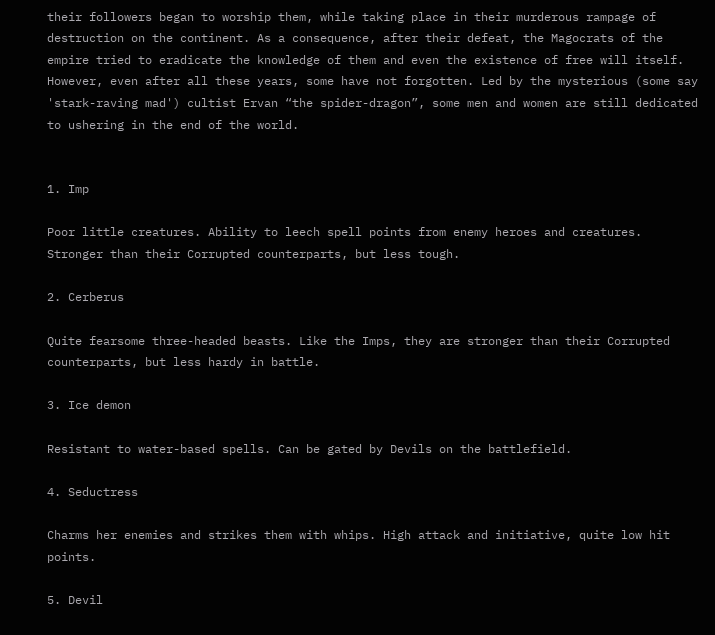their followers began to worship them, while taking place in their murderous rampage of destruction on the continent. As a consequence, after their defeat, the Magocrats of the empire tried to eradicate the knowledge of them and even the existence of free will itself. However, even after all these years, some have not forgotten. Led by the mysterious (some say 'stark-raving mad') cultist Ervan “the spider-dragon”, some men and women are still dedicated to ushering in the end of the world.


1. Imp

Poor little creatures. Ability to leech spell points from enemy heroes and creatures. Stronger than their Corrupted counterparts, but less tough.

2. Cerberus

Quite fearsome three-headed beasts. Like the Imps, they are stronger than their Corrupted counterparts, but less hardy in battle.

3. Ice demon

Resistant to water-based spells. Can be gated by Devils on the battlefield.

4. Seductress

Charms her enemies and strikes them with whips. High attack and initiative, quite low hit points.

5. Devil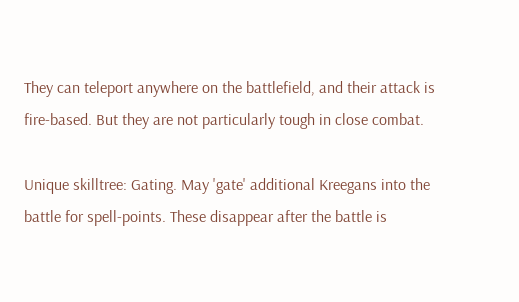They can teleport anywhere on the battlefield, and their attack is fire-based. But they are not particularly tough in close combat.

Unique skilltree: Gating. May 'gate' additional Kreegans into the battle for spell-points. These disappear after the battle is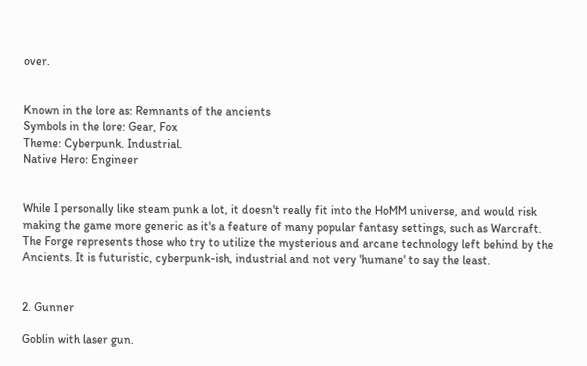over.


Known in the lore as: Remnants of the ancients
Symbols in the lore: Gear, Fox
Theme: Cyberpunk. Industrial.
Native Hero: Engineer


While I personally like steam punk a lot, it doesn't really fit into the HoMM universe, and would risk making the game more generic as it's a feature of many popular fantasy settings, such as Warcraft. The Forge represents those who try to utilize the mysterious and arcane technology left behind by the Ancients. It is futuristic, cyberpunk-ish, industrial and not very 'humane' to say the least.


2. Gunner

Goblin with laser gun.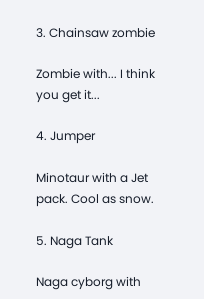3. Chainsaw zombie

Zombie with... I think you get it...

4. Jumper

Minotaur with a Jet pack. Cool as snow.

5. Naga Tank

Naga cyborg with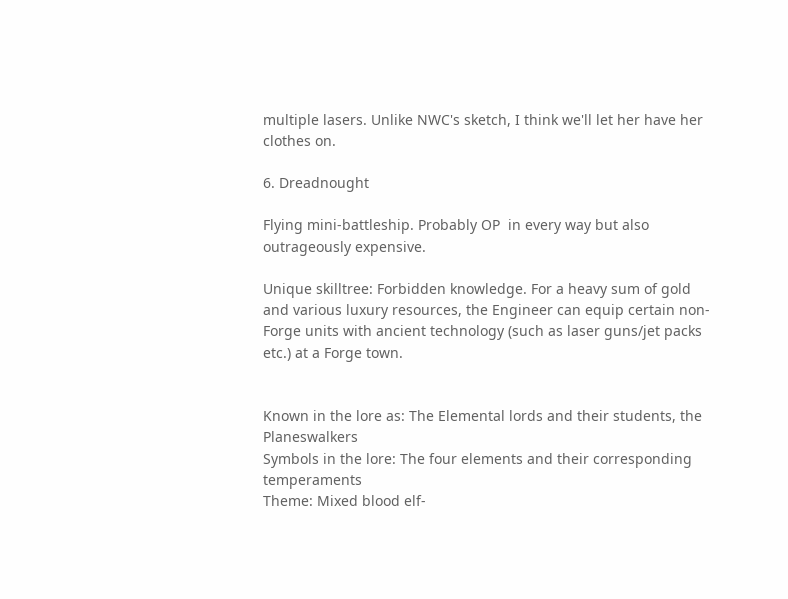multiple lasers. Unlike NWC's sketch, I think we'll let her have her clothes on.

6. Dreadnought

Flying mini-battleship. Probably OP  in every way but also outrageously expensive.

Unique skilltree: Forbidden knowledge. For a heavy sum of gold and various luxury resources, the Engineer can equip certain non-Forge units with ancient technology (such as laser guns/jet packs etc.) at a Forge town.


Known in the lore as: The Elemental lords and their students, the Planeswalkers
Symbols in the lore: The four elements and their corresponding temperaments
Theme: Mixed blood elf-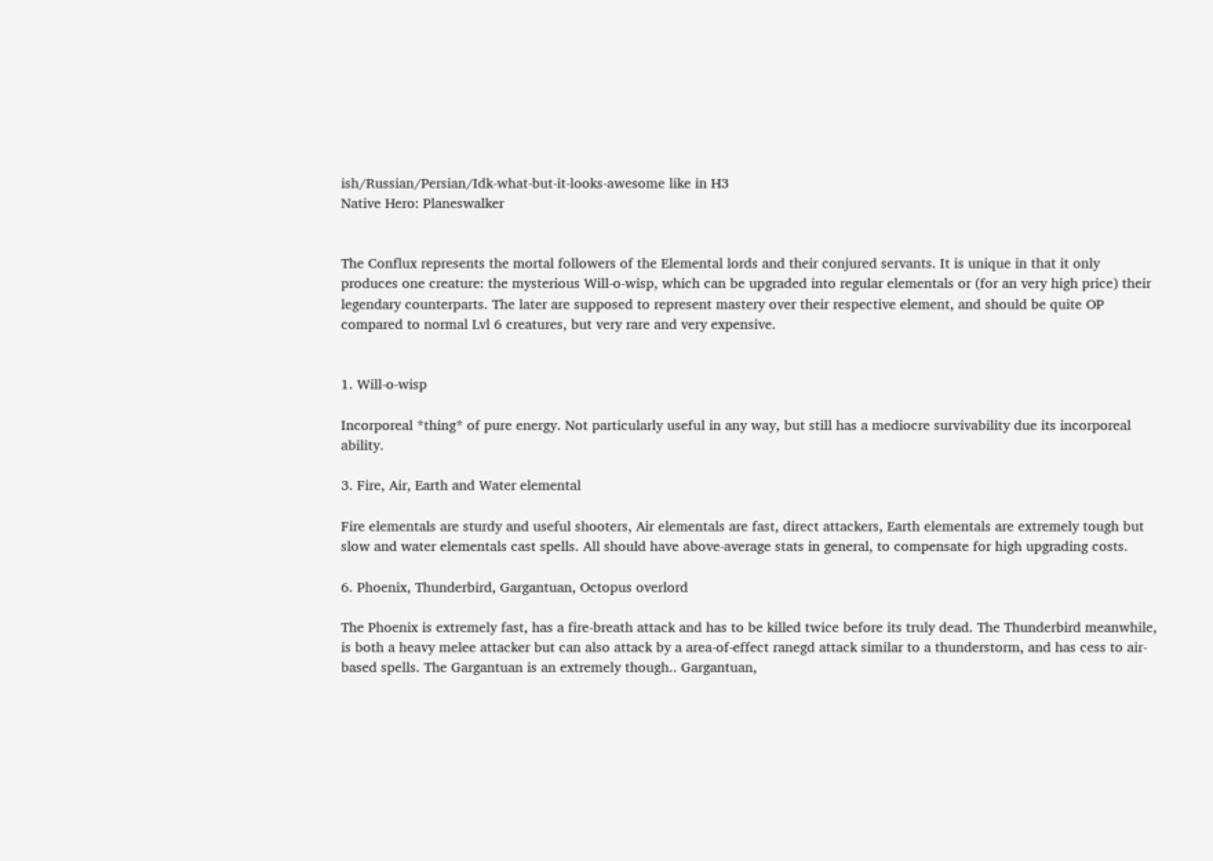ish/Russian/Persian/Idk-what-but-it-looks-awesome like in H3
Native Hero: Planeswalker


The Conflux represents the mortal followers of the Elemental lords and their conjured servants. It is unique in that it only produces one creature: the mysterious Will-o-wisp, which can be upgraded into regular elementals or (for an very high price) their legendary counterparts. The later are supposed to represent mastery over their respective element, and should be quite OP compared to normal Lvl 6 creatures, but very rare and very expensive.


1. Will-o-wisp

Incorporeal *thing* of pure energy. Not particularly useful in any way, but still has a mediocre survivability due its incorporeal ability.

3. Fire, Air, Earth and Water elemental

Fire elementals are sturdy and useful shooters, Air elementals are fast, direct attackers, Earth elementals are extremely tough but slow and water elementals cast spells. All should have above-average stats in general, to compensate for high upgrading costs.

6. Phoenix, Thunderbird, Gargantuan, Octopus overlord

The Phoenix is extremely fast, has a fire-breath attack and has to be killed twice before its truly dead. The Thunderbird meanwhile, is both a heavy melee attacker but can also attack by a area-of-effect ranegd attack similar to a thunderstorm, and has cess to air-based spells. The Gargantuan is an extremely though.. Gargantuan,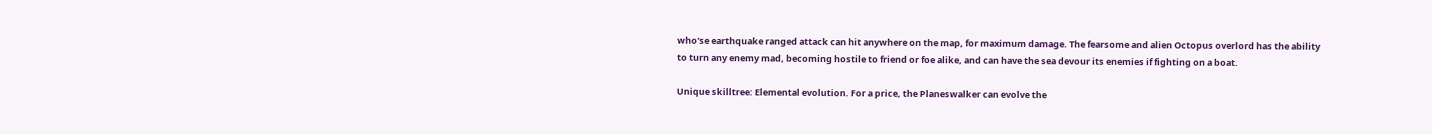who'se earthquake ranged attack can hit anywhere on the map, for maximum damage. The fearsome and alien Octopus overlord has the ability to turn any enemy mad, becoming hostile to friend or foe alike, and can have the sea devour its enemies if fighting on a boat.

Unique skilltree: Elemental evolution. For a price, the Planeswalker can evolve the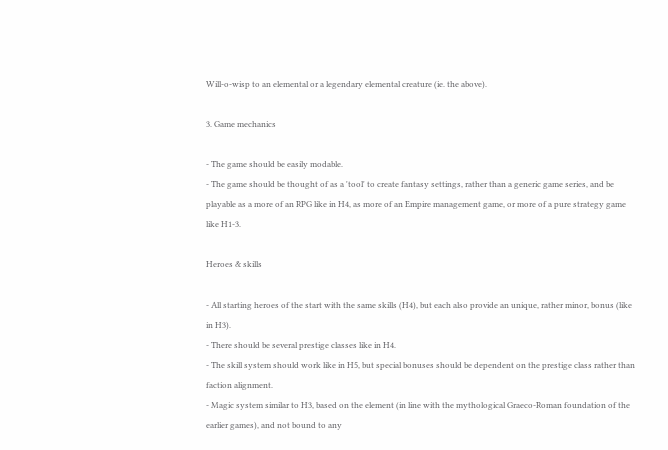Will-o-wisp to an elemental or a legendary elemental creature (ie. the above).

3. Game mechanics

- The game should be easily modable.
- The game should be thought of as a 'tool' to create fantasy settings, rather than a generic game series, and be playable as a more of an RPG like in H4, as more of an Empire management game, or more of a pure strategy game like H1-3.

Heroes & skills

- All starting heroes of the start with the same skills (H4), but each also provide an unique, rather minor, bonus (like in H3).
- There should be several prestige classes like in H4.
- The skill system should work like in H5, but special bonuses should be dependent on the prestige class rather than faction alignment.
- Magic system similar to H3, based on the element (in line with the mythological Graeco-Roman foundation of the earlier games), and not bound to any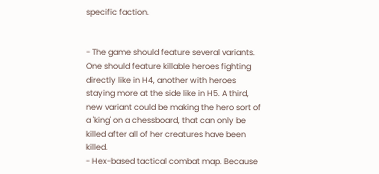specific faction.


- The game should feature several variants. One should feature killable heroes fighting directly like in H4, another with heroes staying more at the side like in H5. A third, new variant could be making the hero sort of a 'king' on a chessboard, that can only be killed after all of her creatures have been killed.
- Hex-based tactical combat map. Because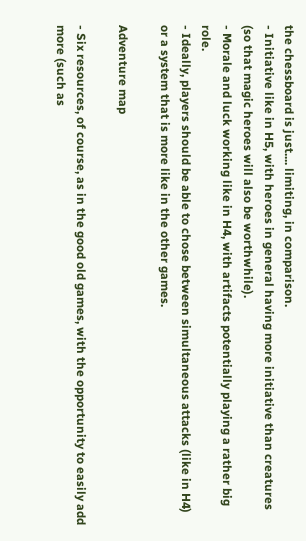the chessboard is just.... limiting, in comparison.
- Initiative like in H5, with heroes in general having more initiative than creatures (so that magic heroes will also be worthwhile).
- Morale and luck working like in H4, with artifacts potentially playing a rather big role.
- Ideally, players should be able to chose between simultaneous attacks (like in H4) or a system that is more like in the other games.

Adventure map

- Six resources, of course, as in the good old games, with the opportunity to easily add more (such as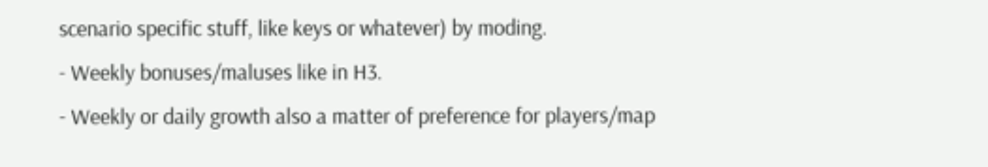scenario specific stuff, like keys or whatever) by moding.
- Weekly bonuses/maluses like in H3.
- Weekly or daily growth also a matter of preference for players/map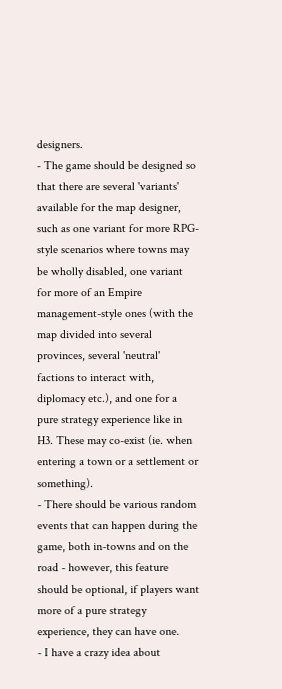designers.
- The game should be designed so that there are several 'variants' available for the map designer, such as one variant for more RPG-style scenarios where towns may be wholly disabled, one variant for more of an Empire management-style ones (with the map divided into several provinces, several 'neutral' factions to interact with, diplomacy etc.), and one for a pure strategy experience like in H3. These may co-exist (ie. when entering a town or a settlement or something).
- There should be various random events that can happen during the game, both in-towns and on the road - however, this feature should be optional, if players want more of a pure strategy experience, they can have one.
- I have a crazy idea about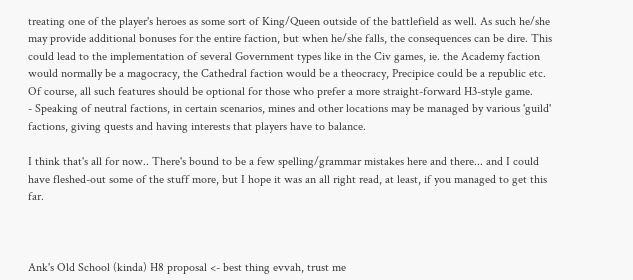treating one of the player's heroes as some sort of King/Queen outside of the battlefield as well. As such he/she may provide additional bonuses for the entire faction, but when he/she falls, the consequences can be dire. This could lead to the implementation of several Government types like in the Civ games, ie. the Academy faction would normally be a magocracy, the Cathedral faction would be a theocracy, Precipice could be a republic etc. Of course, all such features should be optional for those who prefer a more straight-forward H3-style game.
- Speaking of neutral factions, in certain scenarios, mines and other locations may be managed by various 'guild' factions, giving quests and having interests that players have to balance.

I think that's all for now.. There's bound to be a few spelling/grammar mistakes here and there... and I could have fleshed-out some of the stuff more, but I hope it was an all right read, at least, if you managed to get this far.



Ank's Old School (kinda) H8 proposal <- best thing evvah, trust me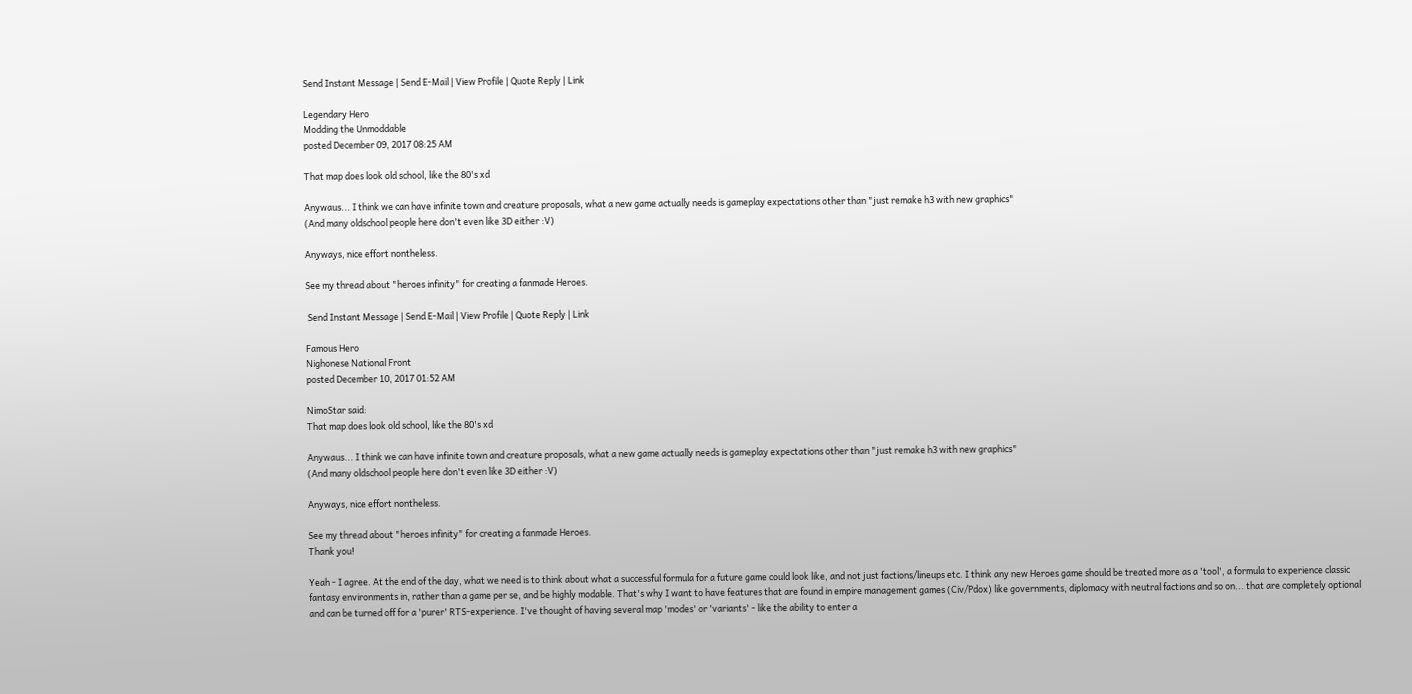Send Instant Message | Send E-Mail | View Profile | Quote Reply | Link

Legendary Hero
Modding the Unmoddable
posted December 09, 2017 08:25 AM

That map does look old school, like the 80's xd

Anywaus... I think we can have infinite town and creature proposals, what a new game actually needs is gameplay expectations other than "just remake h3 with new graphics"
(And many oldschool people here don't even like 3D either :V)

Anyways, nice effort nontheless.

See my thread about "heroes infinity" for creating a fanmade Heroes.

 Send Instant Message | Send E-Mail | View Profile | Quote Reply | Link

Famous Hero
Nighonese National Front
posted December 10, 2017 01:52 AM

NimoStar said:
That map does look old school, like the 80's xd

Anywaus... I think we can have infinite town and creature proposals, what a new game actually needs is gameplay expectations other than "just remake h3 with new graphics"
(And many oldschool people here don't even like 3D either :V)

Anyways, nice effort nontheless.

See my thread about "heroes infinity" for creating a fanmade Heroes.
Thank you!

Yeah - I agree. At the end of the day, what we need is to think about what a successful formula for a future game could look like, and not just factions/lineups etc. I think any new Heroes game should be treated more as a 'tool', a formula to experience classic fantasy environments in, rather than a game per se, and be highly modable. That's why I want to have features that are found in empire management games (Civ/Pdox) like governments, diplomacy with neutral factions and so on... that are completely optional and can be turned off for a 'purer' RTS-experience. I've thought of having several map 'modes' or 'variants' - like the ability to enter a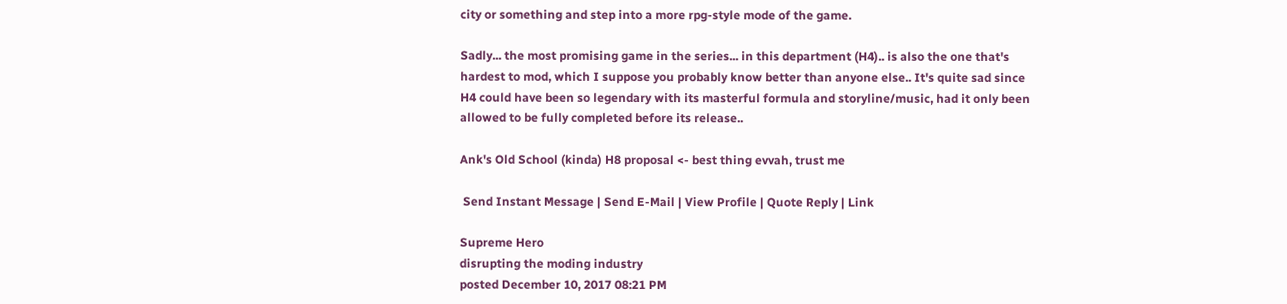city or something and step into a more rpg-style mode of the game.

Sadly... the most promising game in the series... in this department (H4).. is also the one that's hardest to mod, which I suppose you probably know better than anyone else.. It's quite sad since H4 could have been so legendary with its masterful formula and storyline/music, had it only been allowed to be fully completed before its release..

Ank's Old School (kinda) H8 proposal <- best thing evvah, trust me

 Send Instant Message | Send E-Mail | View Profile | Quote Reply | Link

Supreme Hero
disrupting the moding industry
posted December 10, 2017 08:21 PM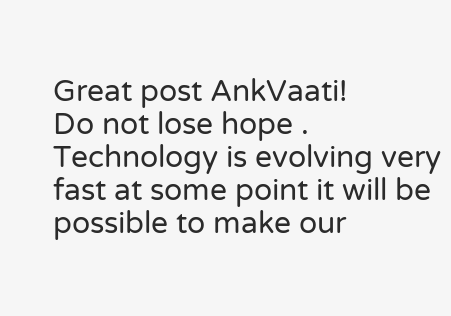Great post AnkVaati!
Do not lose hope . Technology is evolving very fast at some point it will be possible to make our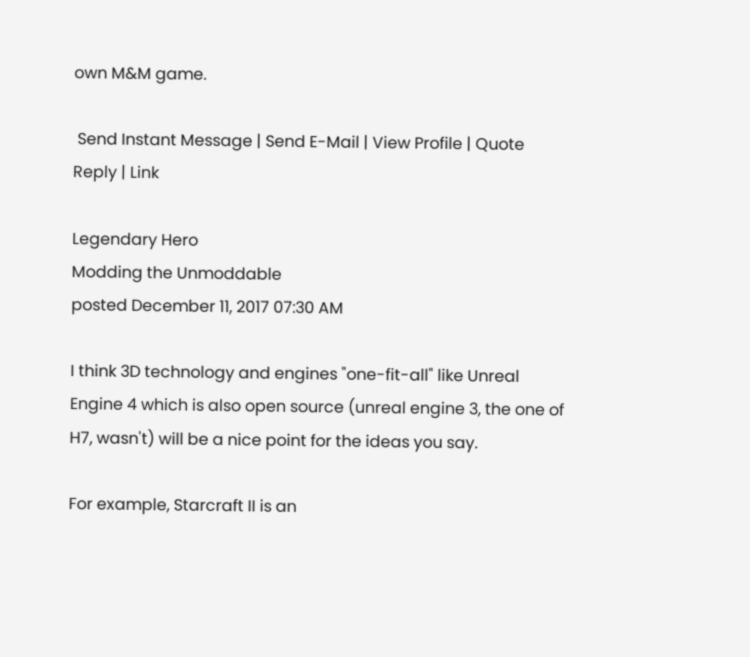own M&M game.

 Send Instant Message | Send E-Mail | View Profile | Quote Reply | Link

Legendary Hero
Modding the Unmoddable
posted December 11, 2017 07:30 AM

I think 3D technology and engines "one-fit-all" like Unreal Engine 4 which is also open source (unreal engine 3, the one of H7, wasn't) will be a nice point for the ideas you say.

For example, Starcraft II is an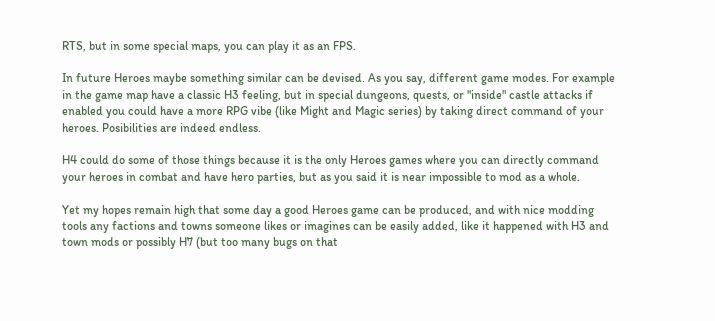RTS, but in some special maps, you can play it as an FPS.

In future Heroes maybe something similar can be devised. As you say, different game modes. For example in the game map have a classic H3 feeling, but in special dungeons, quests, or "inside" castle attacks if enabled you could have a more RPG vibe (like Might and Magic series) by taking direct command of your heroes. Posibilities are indeed endless.

H4 could do some of those things because it is the only Heroes games where you can directly command your heroes in combat and have hero parties, but as you said it is near impossible to mod as a whole.

Yet my hopes remain high that some day a good Heroes game can be produced, and with nice modding tools any factions and towns someone likes or imagines can be easily added, like it happened with H3 and town mods or possibly H7 (but too many bugs on that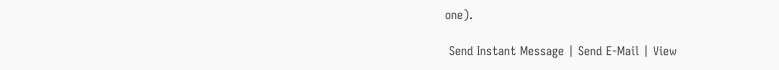one).

 Send Instant Message | Send E-Mail | View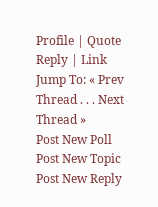Profile | Quote Reply | Link
Jump To: « Prev Thread . . . Next Thread »
Post New Poll    Post New Topic    Post New Reply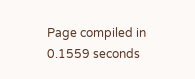Page compiled in 0.1559 seconds